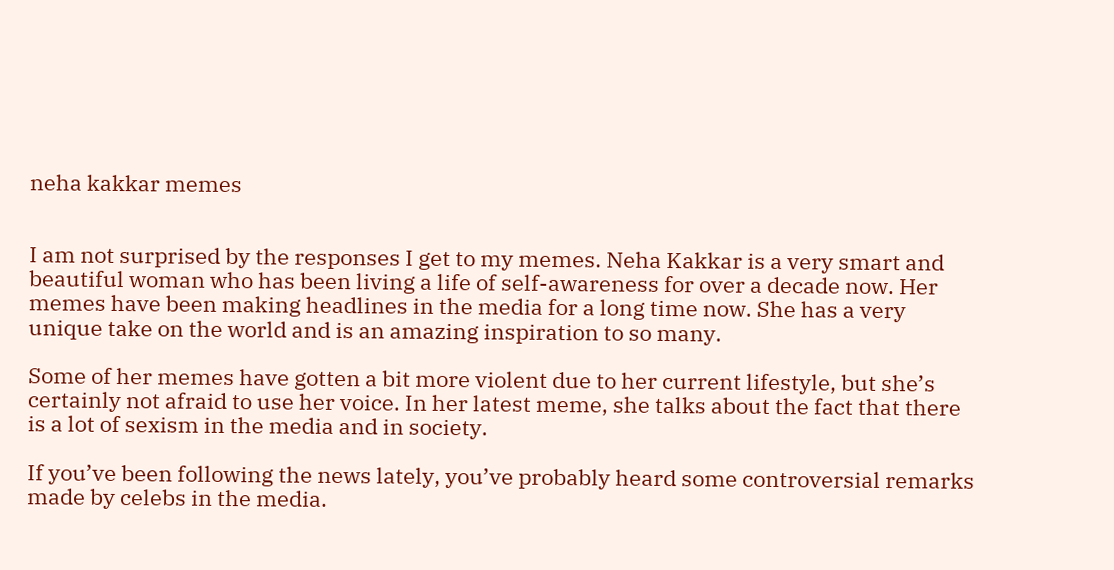neha kakkar memes


I am not surprised by the responses I get to my memes. Neha Kakkar is a very smart and beautiful woman who has been living a life of self-awareness for over a decade now. Her memes have been making headlines in the media for a long time now. She has a very unique take on the world and is an amazing inspiration to so many.

Some of her memes have gotten a bit more violent due to her current lifestyle, but she’s certainly not afraid to use her voice. In her latest meme, she talks about the fact that there is a lot of sexism in the media and in society.

If you’ve been following the news lately, you’ve probably heard some controversial remarks made by celebs in the media.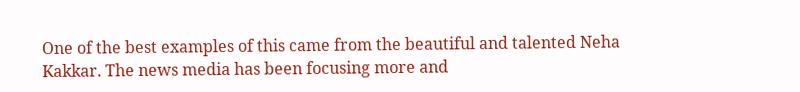One of the best examples of this came from the beautiful and talented Neha Kakkar. The news media has been focusing more and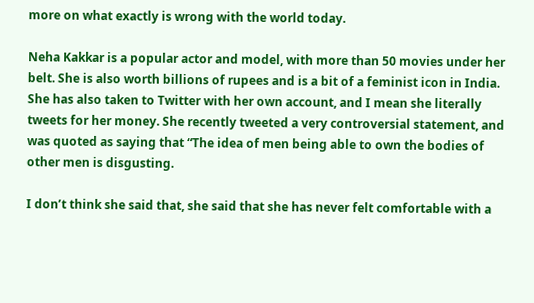more on what exactly is wrong with the world today.

Neha Kakkar is a popular actor and model, with more than 50 movies under her belt. She is also worth billions of rupees and is a bit of a feminist icon in India. She has also taken to Twitter with her own account, and I mean she literally tweets for her money. She recently tweeted a very controversial statement, and was quoted as saying that “The idea of men being able to own the bodies of other men is disgusting.

I don’t think she said that, she said that she has never felt comfortable with a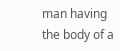man having the body of a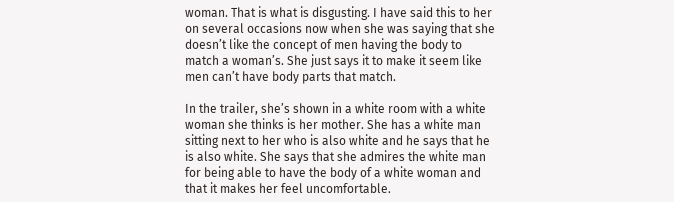woman. That is what is disgusting. I have said this to her on several occasions now when she was saying that she doesn’t like the concept of men having the body to match a woman’s. She just says it to make it seem like men can’t have body parts that match.

In the trailer, she’s shown in a white room with a white woman she thinks is her mother. She has a white man sitting next to her who is also white and he says that he is also white. She says that she admires the white man for being able to have the body of a white woman and that it makes her feel uncomfortable.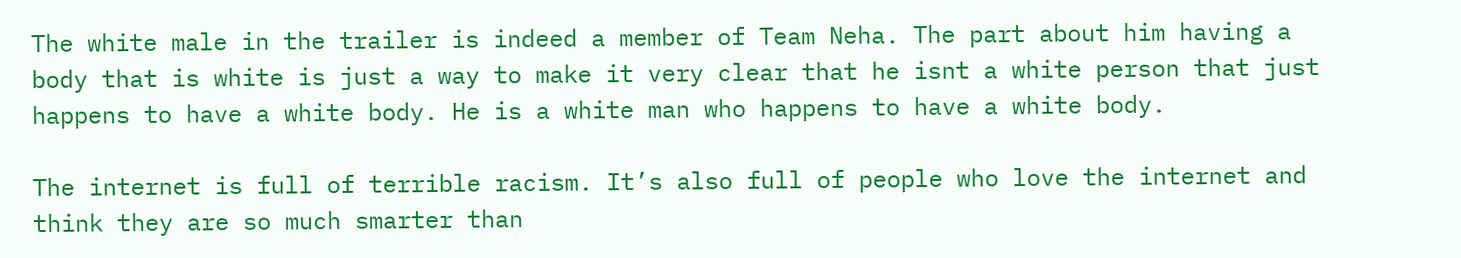The white male in the trailer is indeed a member of Team Neha. The part about him having a body that is white is just a way to make it very clear that he isnt a white person that just happens to have a white body. He is a white man who happens to have a white body.

The internet is full of terrible racism. It’s also full of people who love the internet and think they are so much smarter than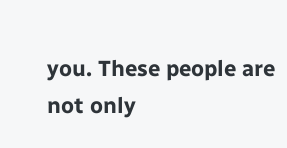you. These people are not only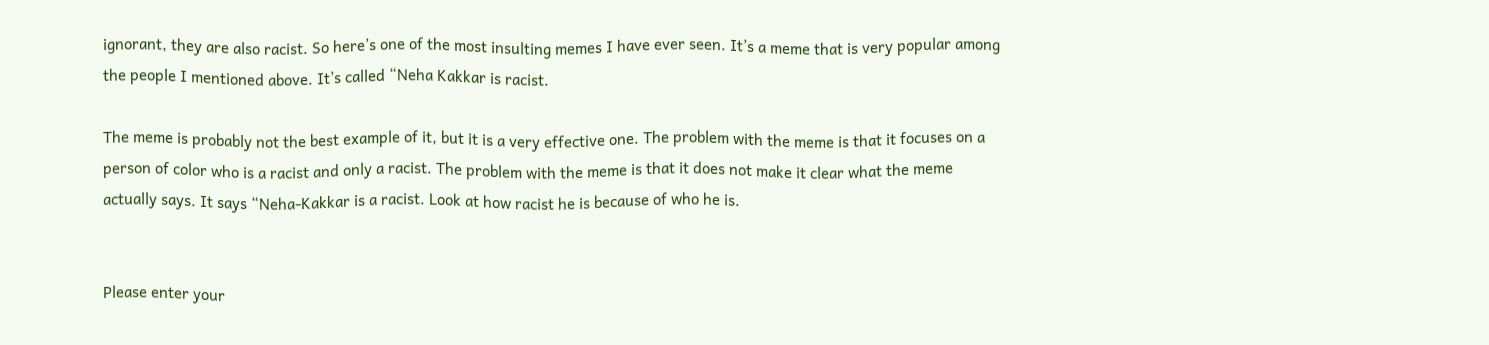ignorant, they are also racist. So here’s one of the most insulting memes I have ever seen. It’s a meme that is very popular among the people I mentioned above. It’s called “Neha Kakkar is racist.

The meme is probably not the best example of it, but it is a very effective one. The problem with the meme is that it focuses on a person of color who is a racist and only a racist. The problem with the meme is that it does not make it clear what the meme actually says. It says “Neha-Kakkar is a racist. Look at how racist he is because of who he is.


Please enter your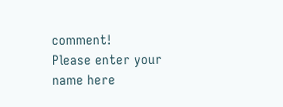comment!
Please enter your name here